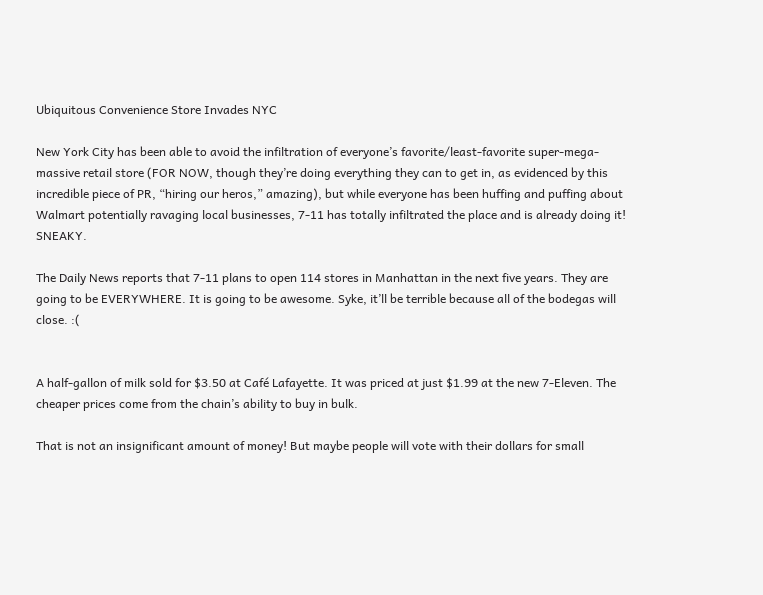Ubiquitous Convenience Store Invades NYC

New York City has been able to avoid the infiltration of everyone’s favorite/least-favorite super-mega-massive retail store (FOR NOW, though they’re doing everything they can to get in, as evidenced by this incredible piece of PR, “hiring our heros,” amazing), but while everyone has been huffing and puffing about Walmart potentially ravaging local businesses, 7-11 has totally infiltrated the place and is already doing it! SNEAKY.

The Daily News reports that 7-11 plans to open 114 stores in Manhattan in the next five years. They are going to be EVERYWHERE. It is going to be awesome. Syke, it’ll be terrible because all of the bodegas will close. :(


A half-gallon of milk sold for $3.50 at Café Lafayette. It was priced at just $1.99 at the new 7-Eleven. The cheaper prices come from the chain’s ability to buy in bulk.

That is not an insignificant amount of money! But maybe people will vote with their dollars for small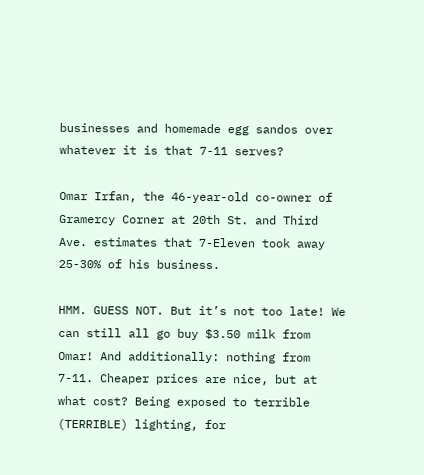businesses and homemade egg sandos over whatever it is that 7-11 serves?

Omar Irfan, the 46-year-old co-owner of Gramercy Corner at 20th St. and Third Ave. estimates that 7-Eleven took away 25-30% of his business.

HMM. GUESS NOT. But it’s not too late! We can still all go buy $3.50 milk from Omar! And additionally: nothing from 7-11. Cheaper prices are nice, but at what cost? Being exposed to terrible (TERRIBLE) lighting, for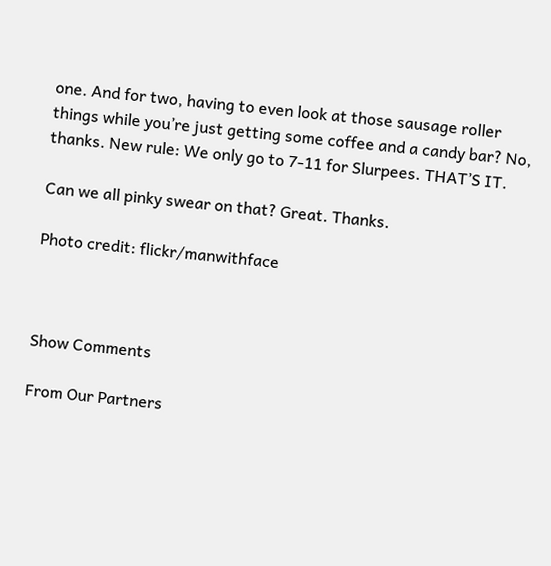one. And for two, having to even look at those sausage roller things while you’re just getting some coffee and a candy bar? No, thanks. New rule: We only go to 7-11 for Slurpees. THAT’S IT.

Can we all pinky swear on that? Great. Thanks.

Photo credit: flickr/manwithface



Show Comments

From Our Partners